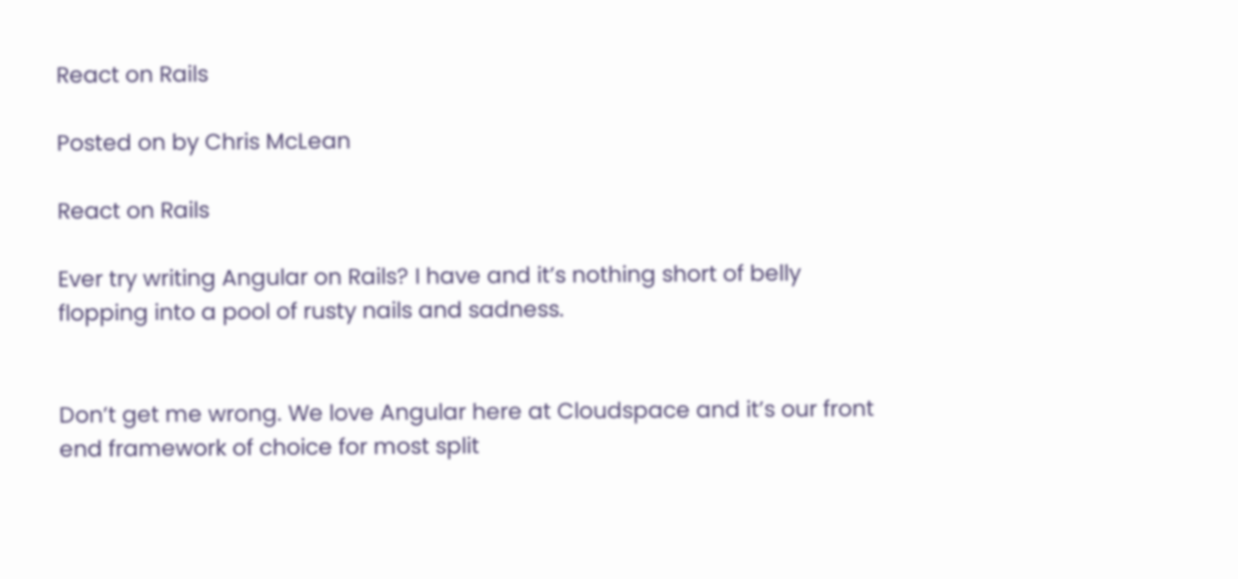React on Rails

Posted on by Chris McLean

React on Rails

Ever try writing Angular on Rails? I have and it’s nothing short of belly flopping into a pool of rusty nails and sadness.


Don’t get me wrong. We love Angular here at Cloudspace and it’s our front end framework of choice for most split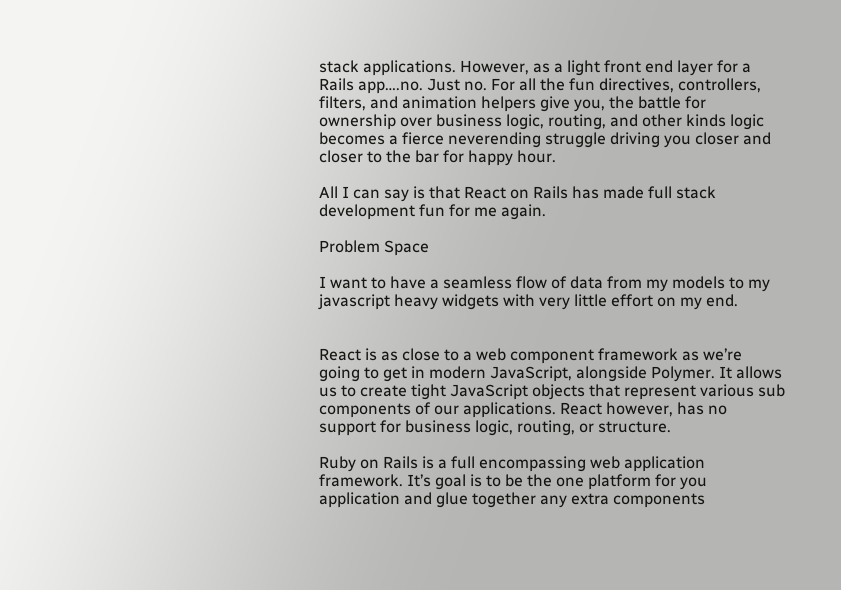stack applications. However, as a light front end layer for a Rails app….no. Just no. For all the fun directives, controllers, filters, and animation helpers give you, the battle for ownership over business logic, routing, and other kinds logic becomes a fierce neverending struggle driving you closer and closer to the bar for happy hour.

All I can say is that React on Rails has made full stack development fun for me again.

Problem Space

I want to have a seamless flow of data from my models to my javascript heavy widgets with very little effort on my end.


React is as close to a web component framework as we’re going to get in modern JavaScript, alongside Polymer. It allows us to create tight JavaScript objects that represent various sub components of our applications. React however, has no support for business logic, routing, or structure.

Ruby on Rails is a full encompassing web application framework. It’s goal is to be the one platform for you application and glue together any extra components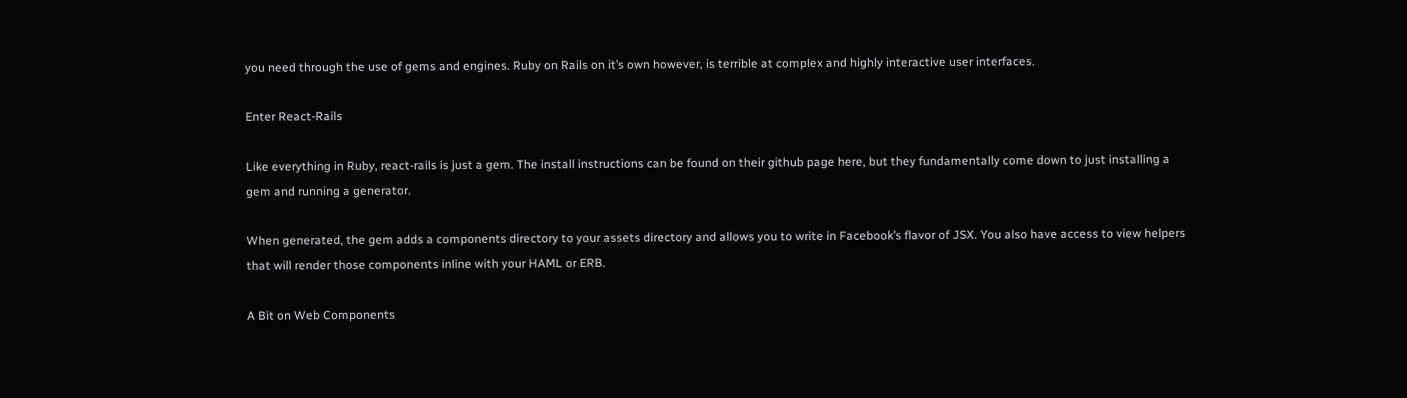you need through the use of gems and engines. Ruby on Rails on it’s own however, is terrible at complex and highly interactive user interfaces.

Enter React-Rails

Like everything in Ruby, react-rails is just a gem. The install instructions can be found on their github page here, but they fundamentally come down to just installing a gem and running a generator.

When generated, the gem adds a components directory to your assets directory and allows you to write in Facebook’s flavor of JSX. You also have access to view helpers that will render those components inline with your HAML or ERB.

A Bit on Web Components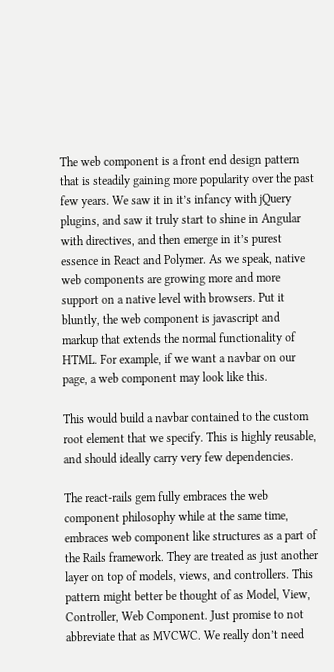The web component is a front end design pattern that is steadily gaining more popularity over the past few years. We saw it in it’s infancy with jQuery plugins, and saw it truly start to shine in Angular with directives, and then emerge in it’s purest essence in React and Polymer. As we speak, native web components are growing more and more support on a native level with browsers. Put it bluntly, the web component is javascript and markup that extends the normal functionality of HTML. For example, if we want a navbar on our page, a web component may look like this.

This would build a navbar contained to the custom root element that we specify. This is highly reusable, and should ideally carry very few dependencies.

The react-rails gem fully embraces the web component philosophy while at the same time, embraces web component like structures as a part of the Rails framework. They are treated as just another layer on top of models, views, and controllers. This pattern might better be thought of as Model, View, Controller, Web Component. Just promise to not abbreviate that as MVCWC. We really don’t need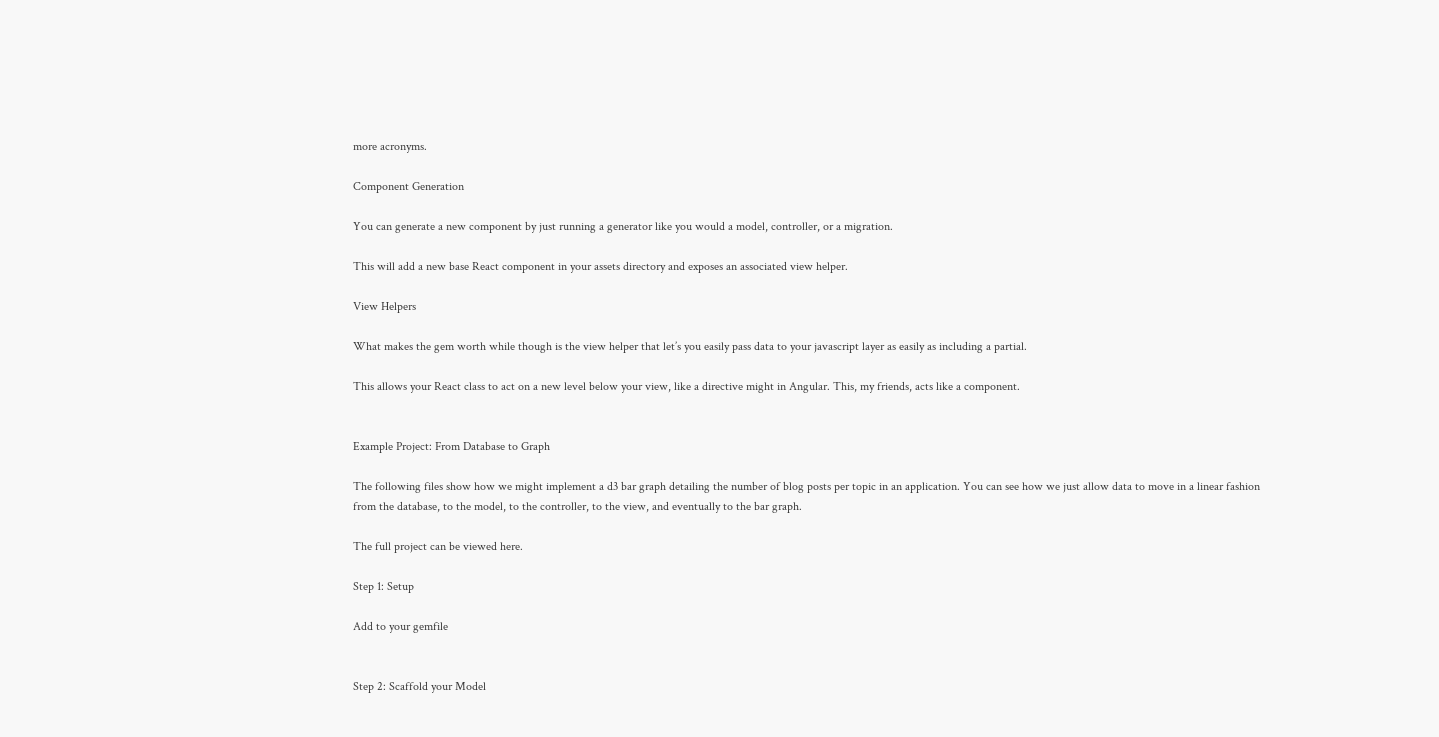more acronyms.

Component Generation

You can generate a new component by just running a generator like you would a model, controller, or a migration.

This will add a new base React component in your assets directory and exposes an associated view helper.

View Helpers

What makes the gem worth while though is the view helper that let’s you easily pass data to your javascript layer as easily as including a partial.

This allows your React class to act on a new level below your view, like a directive might in Angular. This, my friends, acts like a component.


Example Project: From Database to Graph

The following files show how we might implement a d3 bar graph detailing the number of blog posts per topic in an application. You can see how we just allow data to move in a linear fashion from the database, to the model, to the controller, to the view, and eventually to the bar graph.

The full project can be viewed here.

Step 1: Setup

Add to your gemfile


Step 2: Scaffold your Model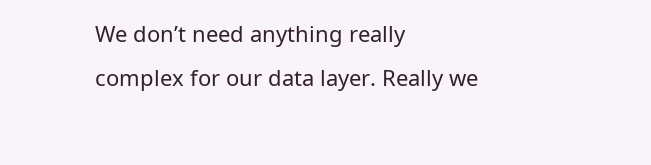We don’t need anything really complex for our data layer. Really we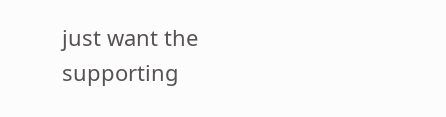just want the supporting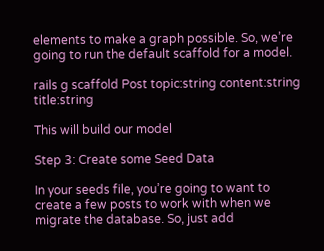elements to make a graph possible. So, we’re going to run the default scaffold for a model.

rails g scaffold Post topic:string content:string title:string

This will build our model

Step 3: Create some Seed Data

In your seeds file, you’re going to want to create a few posts to work with when we migrate the database. So, just add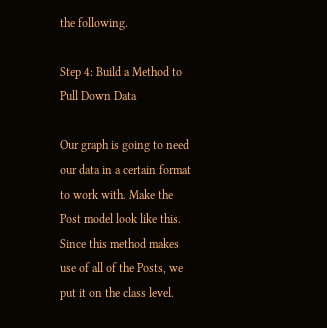the following.

Step 4: Build a Method to Pull Down Data

Our graph is going to need our data in a certain format to work with. Make the Post model look like this. Since this method makes use of all of the Posts, we put it on the class level.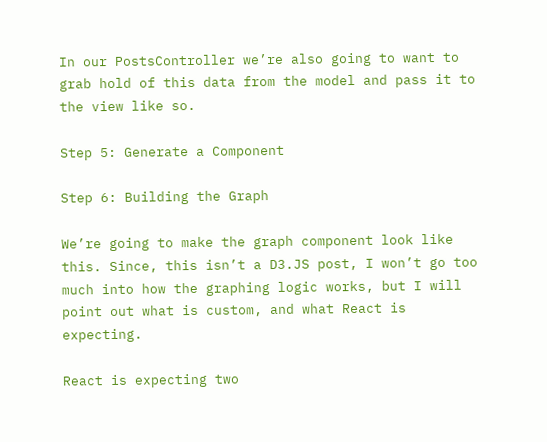In our PostsController we’re also going to want to grab hold of this data from the model and pass it to the view like so.

Step 5: Generate a Component

Step 6: Building the Graph

We’re going to make the graph component look like this. Since, this isn’t a D3.JS post, I won’t go too much into how the graphing logic works, but I will point out what is custom, and what React is expecting.

React is expecting two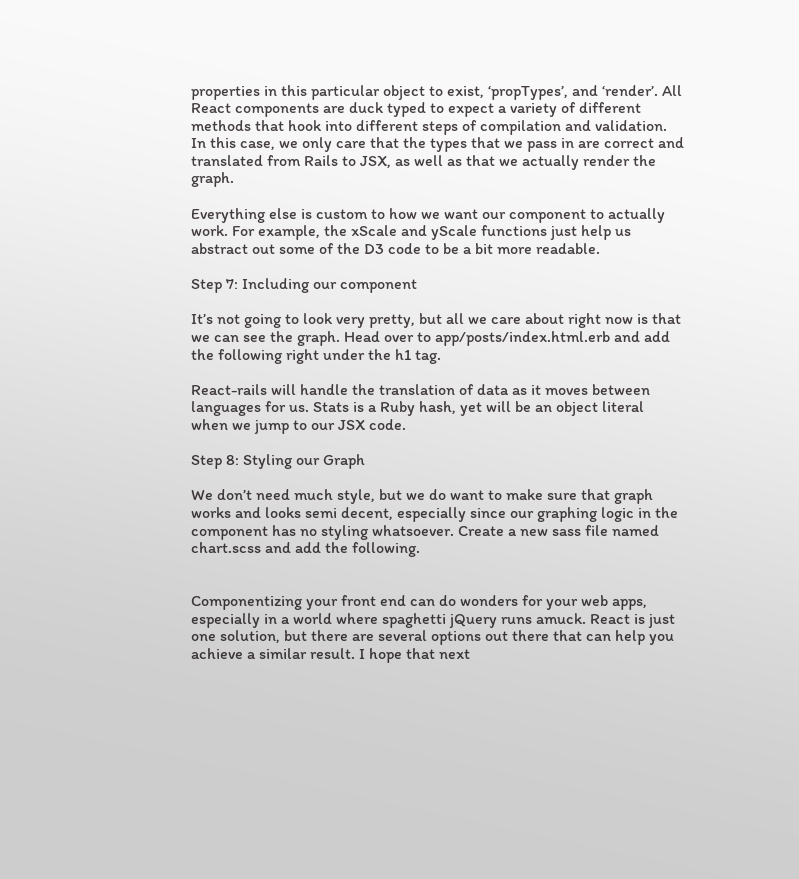properties in this particular object to exist, ‘propTypes’, and ‘render’. All React components are duck typed to expect a variety of different methods that hook into different steps of compilation and validation. In this case, we only care that the types that we pass in are correct and translated from Rails to JSX, as well as that we actually render the graph.

Everything else is custom to how we want our component to actually work. For example, the xScale and yScale functions just help us abstract out some of the D3 code to be a bit more readable.

Step 7: Including our component

It’s not going to look very pretty, but all we care about right now is that we can see the graph. Head over to app/posts/index.html.erb and add the following right under the h1 tag.

React-rails will handle the translation of data as it moves between languages for us. Stats is a Ruby hash, yet will be an object literal when we jump to our JSX code.

Step 8: Styling our Graph

We don’t need much style, but we do want to make sure that graph works and looks semi decent, especially since our graphing logic in the component has no styling whatsoever. Create a new sass file named chart.scss and add the following.


Componentizing your front end can do wonders for your web apps, especially in a world where spaghetti jQuery runs amuck. React is just one solution, but there are several options out there that can help you achieve a similar result. I hope that next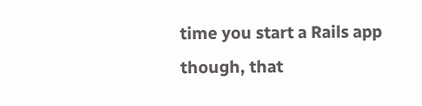time you start a Rails app though, that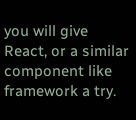you will give React, or a similar component like framework a try.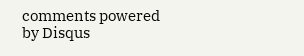comments powered by Disqus